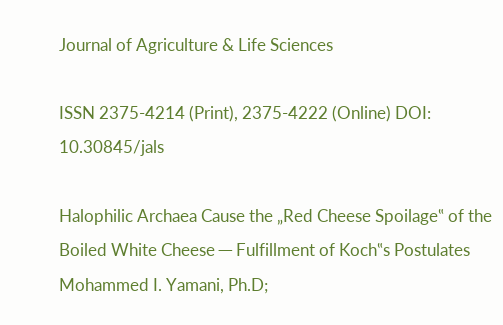Journal of Agriculture & Life Sciences

ISSN 2375-4214 (Print), 2375-4222 (Online) DOI: 10.30845/jals

Halophilic Archaea Cause the „Red Cheese Spoilage‟ of the Boiled White Cheese ─ Fulfillment of Koch‟s Postulates
Mohammed I. Yamani, Ph.D;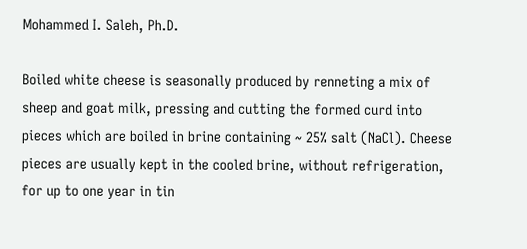Mohammed I. Saleh, Ph.D.

Boiled white cheese is seasonally produced by renneting a mix of sheep and goat milk, pressing and cutting the formed curd into pieces which are boiled in brine containing ~ 25% salt (NaCl). Cheese pieces are usually kept in the cooled brine, without refrigeration, for up to one year in tin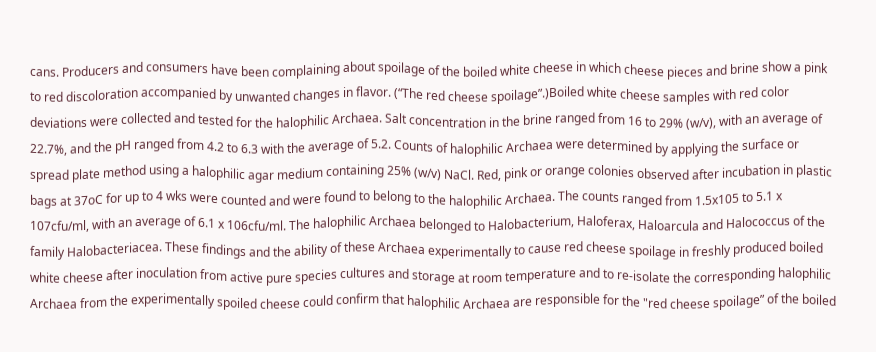cans. Producers and consumers have been complaining about spoilage of the boiled white cheese in which cheese pieces and brine show a pink to red discoloration accompanied by unwanted changes in flavor. (“The red cheese spoilage”.)Boiled white cheese samples with red color deviations were collected and tested for the halophilic Archaea. Salt concentration in the brine ranged from 16 to 29% (w/v), with an average of 22.7%, and the pH ranged from 4.2 to 6.3 with the average of 5.2. Counts of halophilic Archaea were determined by applying the surface or spread plate method using a halophilic agar medium containing 25% (w/v) NaCl. Red, pink or orange colonies observed after incubation in plastic bags at 37oC for up to 4 wks were counted and were found to belong to the halophilic Archaea. The counts ranged from 1.5x105 to 5.1 x 107cfu/ml, with an average of 6.1 x 106cfu/ml. The halophilic Archaea belonged to Halobacterium, Haloferax, Haloarcula and Halococcus of the family Halobacteriacea. These findings and the ability of these Archaea experimentally to cause red cheese spoilage in freshly produced boiled white cheese after inoculation from active pure species cultures and storage at room temperature and to re-isolate the corresponding halophilic Archaea from the experimentally spoiled cheese could confirm that halophilic Archaea are responsible for the "red cheese spoilage” of the boiled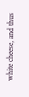white cheese, and thus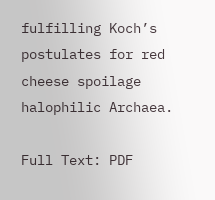fulfilling Koch’s postulates for red cheese spoilage halophilic Archaea.

Full Text: PDF